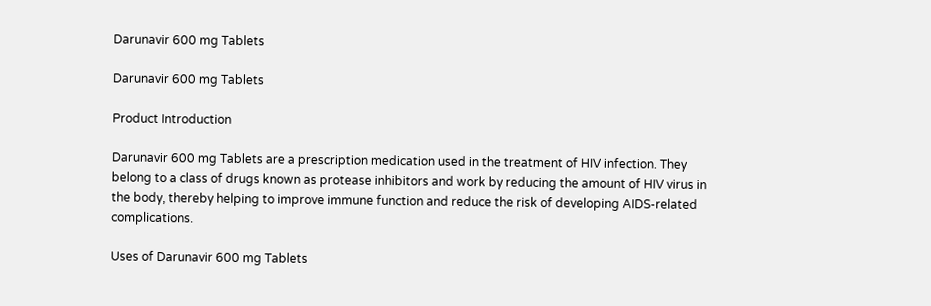Darunavir 600 mg Tablets

Darunavir 600 mg Tablets

Product Introduction

Darunavir 600 mg Tablets are a prescription medication used in the treatment of HIV infection. They belong to a class of drugs known as protease inhibitors and work by reducing the amount of HIV virus in the body, thereby helping to improve immune function and reduce the risk of developing AIDS-related complications.

Uses of Darunavir 600 mg Tablets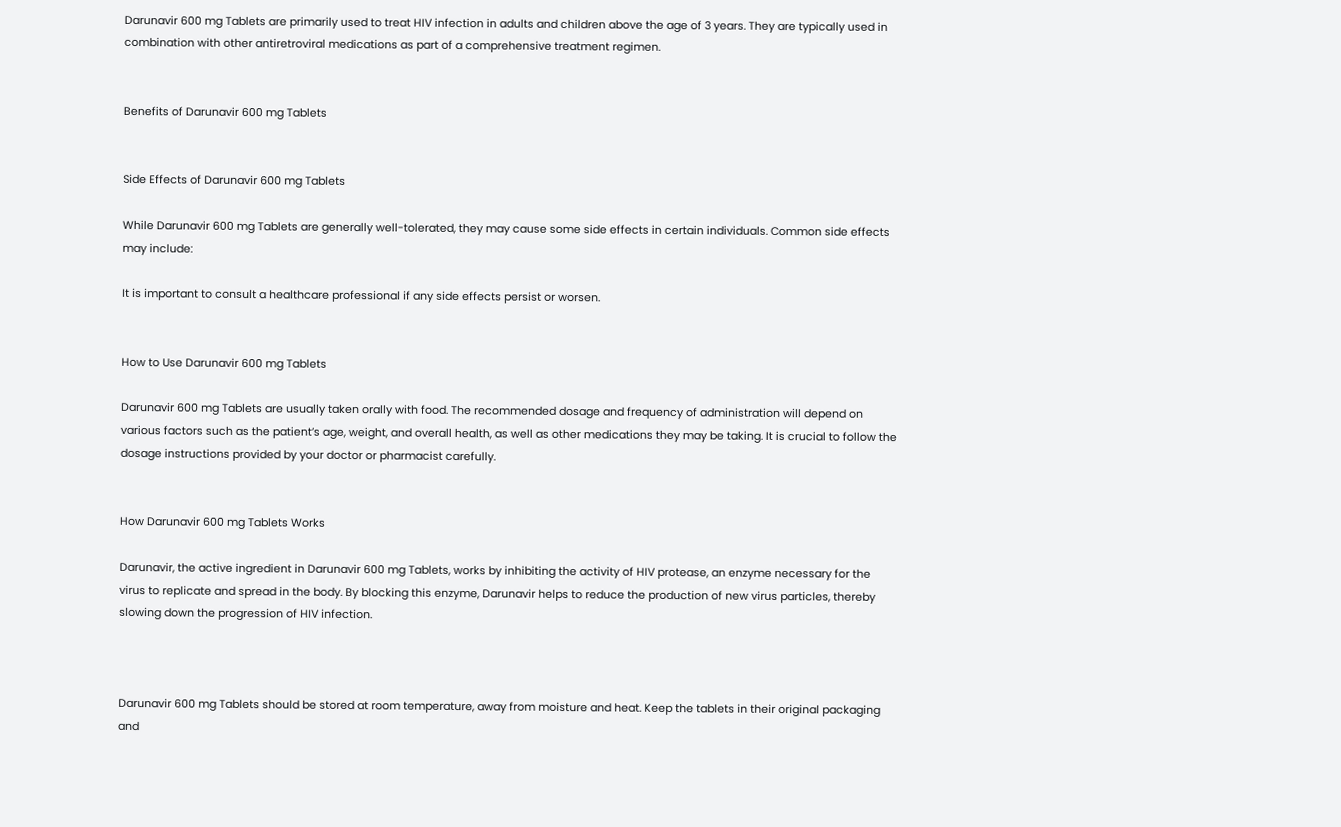Darunavir 600 mg Tablets are primarily used to treat HIV infection in adults and children above the age of 3 years. They are typically used in combination with other antiretroviral medications as part of a comprehensive treatment regimen.


Benefits of Darunavir 600 mg Tablets


Side Effects of Darunavir 600 mg Tablets

While Darunavir 600 mg Tablets are generally well-tolerated, they may cause some side effects in certain individuals. Common side effects may include:

It is important to consult a healthcare professional if any side effects persist or worsen.


How to Use Darunavir 600 mg Tablets

Darunavir 600 mg Tablets are usually taken orally with food. The recommended dosage and frequency of administration will depend on various factors such as the patient’s age, weight, and overall health, as well as other medications they may be taking. It is crucial to follow the dosage instructions provided by your doctor or pharmacist carefully.


How Darunavir 600 mg Tablets Works

Darunavir, the active ingredient in Darunavir 600 mg Tablets, works by inhibiting the activity of HIV protease, an enzyme necessary for the virus to replicate and spread in the body. By blocking this enzyme, Darunavir helps to reduce the production of new virus particles, thereby slowing down the progression of HIV infection.



Darunavir 600 mg Tablets should be stored at room temperature, away from moisture and heat. Keep the tablets in their original packaging and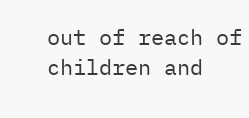out of reach of children and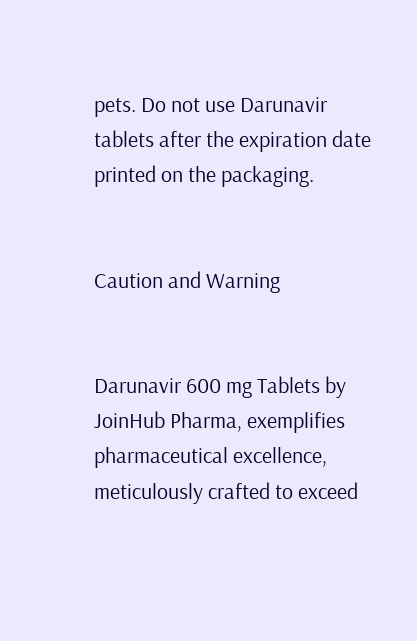pets. Do not use Darunavir tablets after the expiration date printed on the packaging.


Caution and Warning


Darunavir 600 mg Tablets by JoinHub Pharma, exemplifies pharmaceutical excellence, meticulously crafted to exceed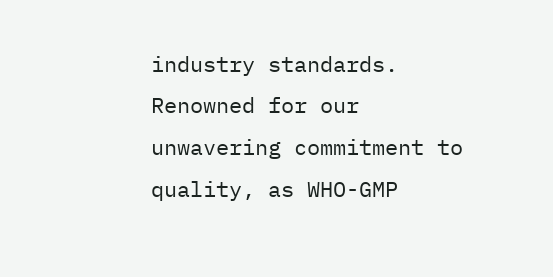industry standards. Renowned for our unwavering commitment to quality, as WHO-GMP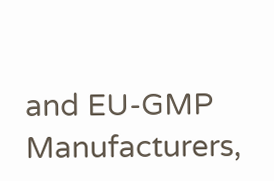and EU-GMP Manufacturers,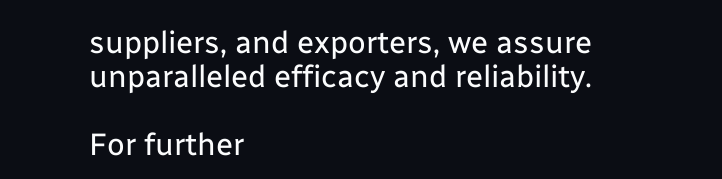suppliers, and exporters, we assure unparalleled efficacy and reliability.

For further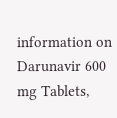information on Darunavir 600 mg Tablets,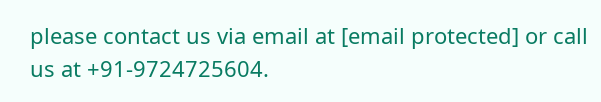please contact us via email at [email protected] or call us at +91-9724725604.